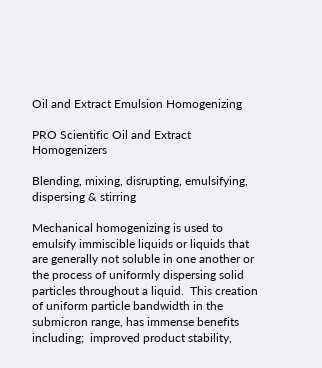Oil and Extract Emulsion Homogenizing

PRO Scientific Oil and Extract Homogenizers

Blending, mixing, disrupting, emulsifying, dispersing & stirring

Mechanical homogenizing is used to emulsify immiscible liquids or liquids that are generally not soluble in one another or the process of uniformly dispersing solid particles throughout a liquid.  This creation of uniform particle bandwidth in the submicron range, has immense benefits including;  improved product stability,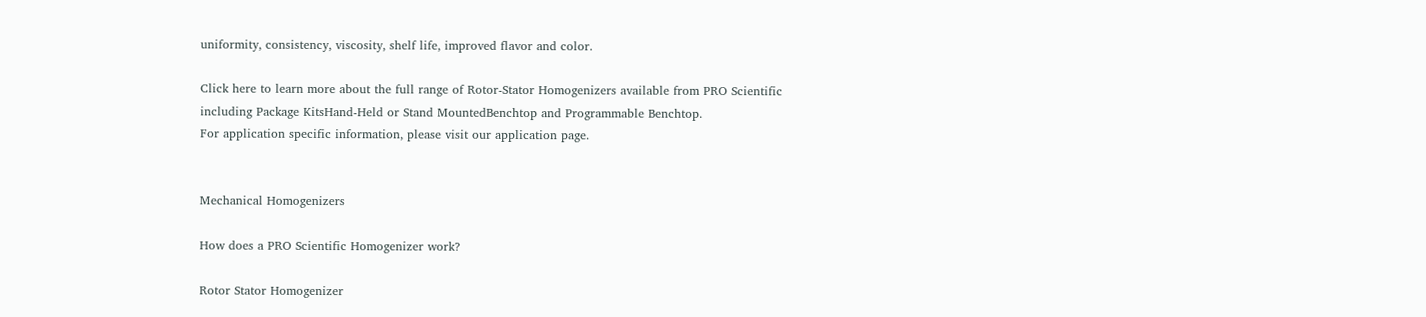uniformity, consistency, viscosity, shelf life, improved flavor and color.

Click here to learn more about the full range of Rotor-Stator Homogenizers available from PRO Scientific including Package KitsHand-Held or Stand MountedBenchtop and Programmable Benchtop.
For application specific information, please visit our application page.


Mechanical Homogenizers

How does a PRO Scientific Homogenizer work?

Rotor Stator Homogenizer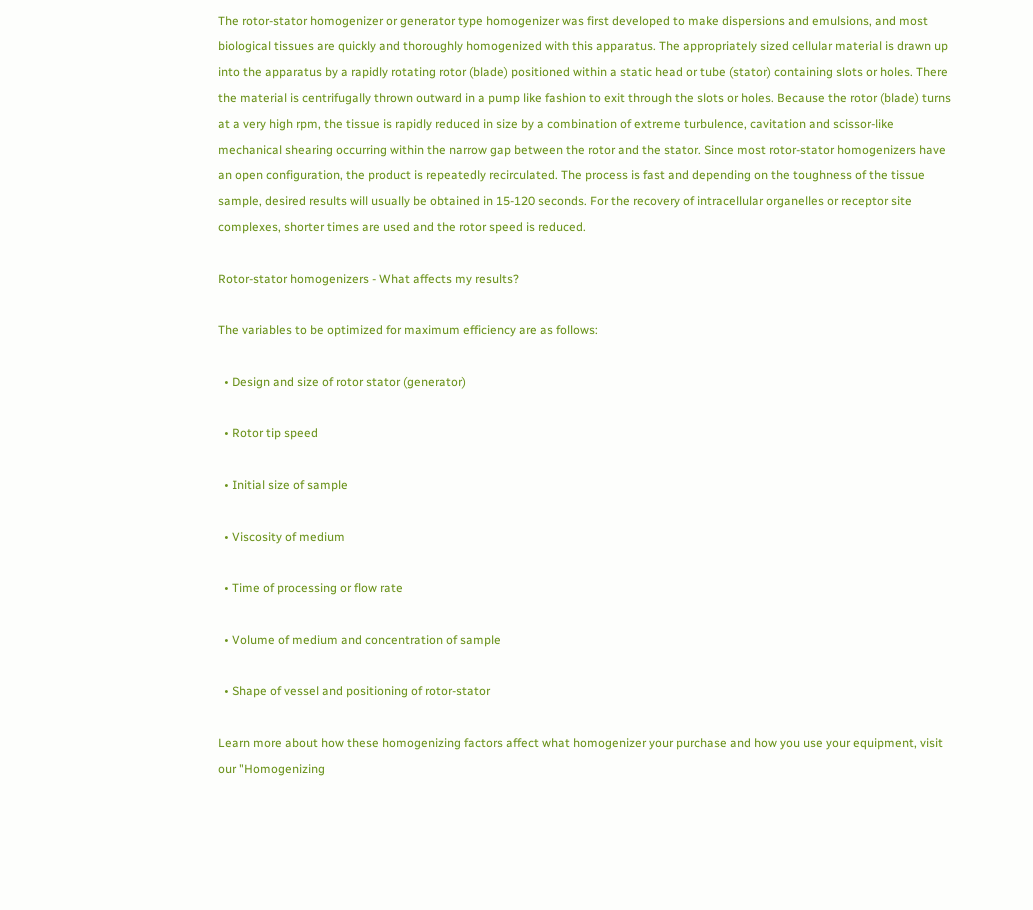The rotor-stator homogenizer or generator type homogenizer was first developed to make dispersions and emulsions, and most biological tissues are quickly and thoroughly homogenized with this apparatus. The appropriately sized cellular material is drawn up into the apparatus by a rapidly rotating rotor (blade) positioned within a static head or tube (stator) containing slots or holes. There the material is centrifugally thrown outward in a pump like fashion to exit through the slots or holes. Because the rotor (blade) turns at a very high rpm, the tissue is rapidly reduced in size by a combination of extreme turbulence, cavitation and scissor-like mechanical shearing occurring within the narrow gap between the rotor and the stator. Since most rotor-stator homogenizers have an open configuration, the product is repeatedly recirculated. The process is fast and depending on the toughness of the tissue sample, desired results will usually be obtained in 15-120 seconds. For the recovery of intracellular organelles or receptor site complexes, shorter times are used and the rotor speed is reduced.

Rotor-stator homogenizers - What affects my results?

The variables to be optimized for maximum efficiency are as follows:

  • Design and size of rotor stator (generator)

  • Rotor tip speed

  • Initial size of sample

  • Viscosity of medium

  • Time of processing or flow rate

  • Volume of medium and concentration of sample

  • Shape of vessel and positioning of rotor-stator

Learn more about how these homogenizing factors affect what homogenizer your purchase and how you use your equipment, visit our "Homogenizing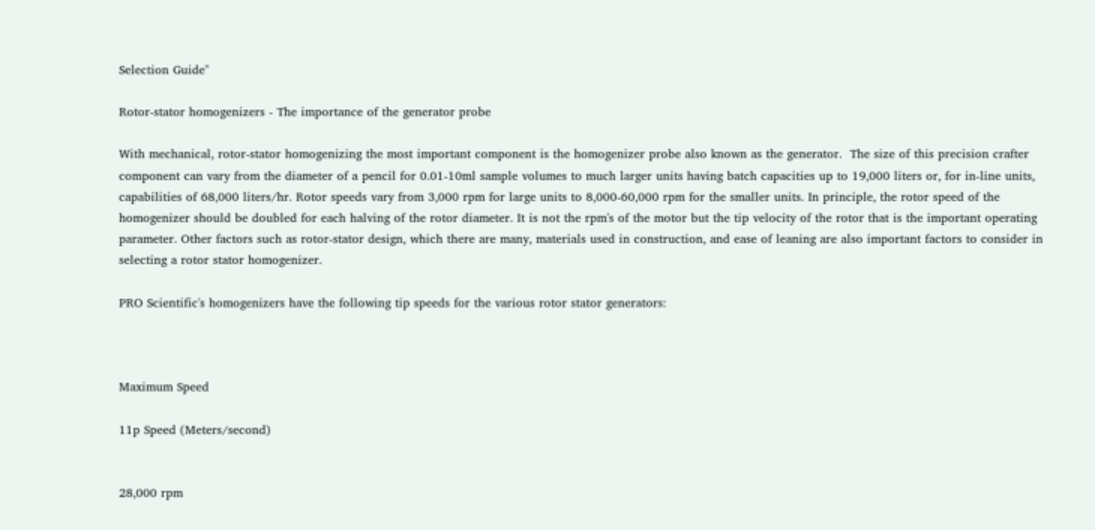Selection Guide"

Rotor-stator homogenizers - The importance of the generator probe

With mechanical, rotor-stator homogenizing the most important component is the homogenizer probe also known as the generator.  The size of this precision crafter component can vary from the diameter of a pencil for 0.01-10ml sample volumes to much larger units having batch capacities up to 19,000 liters or, for in-line units, capabilities of 68,000 liters/hr. Rotor speeds vary from 3,000 rpm for large units to 8,000-60,000 rpm for the smaller units. In principle, the rotor speed of the homogenizer should be doubled for each halving of the rotor diameter. It is not the rpm's of the motor but the tip velocity of the rotor that is the important operating parameter. Other factors such as rotor-stator design, which there are many, materials used in construction, and ease of leaning are also important factors to consider in selecting a rotor stator homogenizer.

PRO Scientific's homogenizers have the following tip speeds for the various rotor stator generators:



Maximum Speed

11p Speed (Meters/second)


28,000 rpm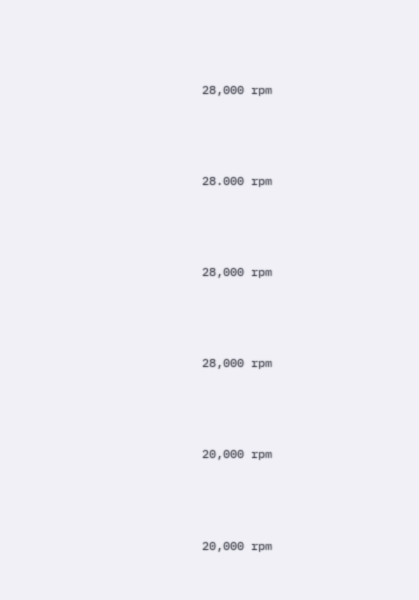28,000 rpm



28.000 rpm



28,000 rpm



28,000 rpm



20,000 rpm



20,000 rpm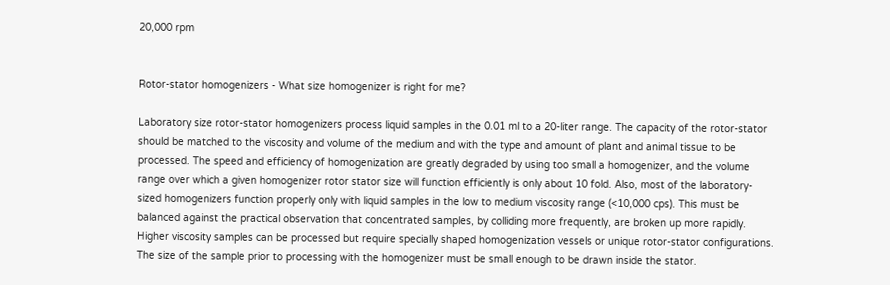20,000 rpm


Rotor-stator homogenizers - What size homogenizer is right for me?

Laboratory size rotor-stator homogenizers process liquid samples in the 0.01 ml to a 20-liter range. The capacity of the rotor-stator should be matched to the viscosity and volume of the medium and with the type and amount of plant and animal tissue to be processed. The speed and efficiency of homogenization are greatly degraded by using too small a homogenizer, and the volume range over which a given homogenizer rotor stator size will function efficiently is only about 10 fold. Also, most of the laboratory-sized homogenizers function properly only with liquid samples in the low to medium viscosity range (<10,000 cps). This must be balanced against the practical observation that concentrated samples, by colliding more frequently, are broken up more rapidly. Higher viscosity samples can be processed but require specially shaped homogenization vessels or unique rotor-stator configurations. The size of the sample prior to processing with the homogenizer must be small enough to be drawn inside the stator.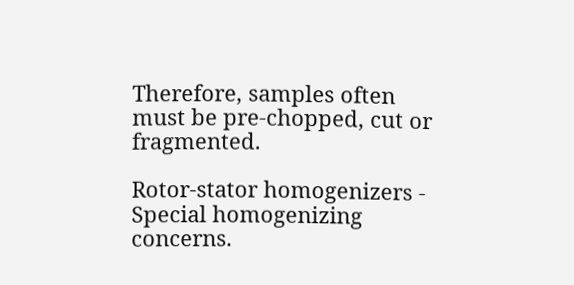Therefore, samples often must be pre-chopped, cut or fragmented.

Rotor-stator homogenizers - Special homogenizing concerns.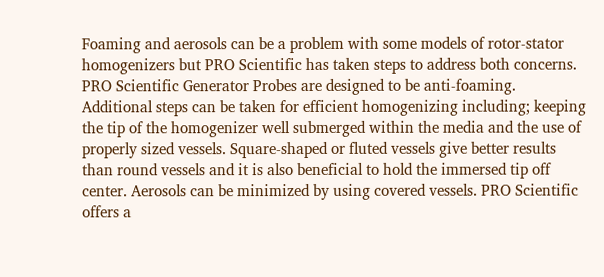Foaming and aerosols can be a problem with some models of rotor-stator homogenizers but PRO Scientific has taken steps to address both concerns. PRO Scientific Generator Probes are designed to be anti-foaming.  Additional steps can be taken for efficient homogenizing including; keeping the tip of the homogenizer well submerged within the media and the use of properly sized vessels. Square-shaped or fluted vessels give better results than round vessels and it is also beneficial to hold the immersed tip off center. Aerosols can be minimized by using covered vessels. PRO Scientific offers a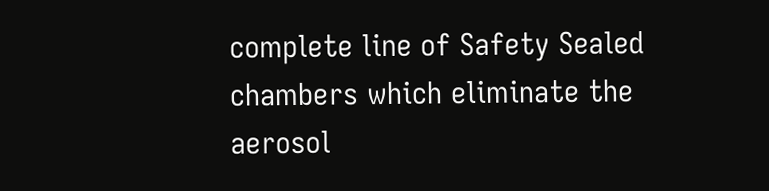complete line of Safety Sealed chambers which eliminate the aerosol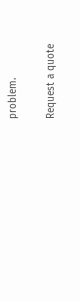problem.

Request a quote